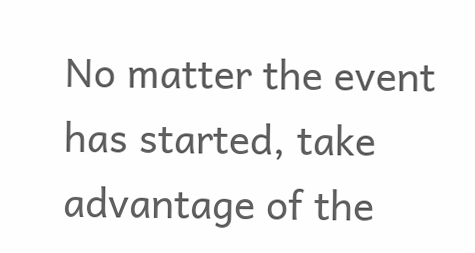No matter the event has started, take advantage of the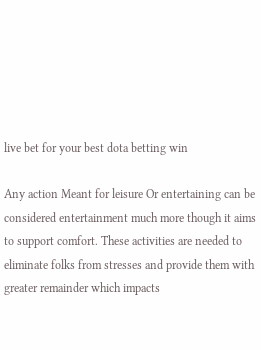live bet for your best dota betting win

Any action Meant for leisure Or entertaining can be considered entertainment much more though it aims to support comfort. These activities are needed to eliminate folks from stresses and provide them with greater remainder which impacts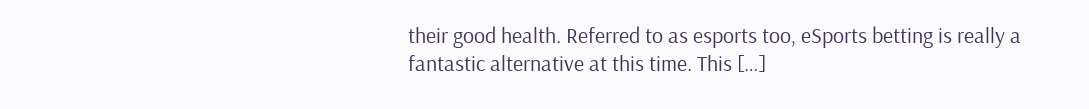their good health. Referred to as esports too, eSports betting is really a fantastic alternative at this time. This […]